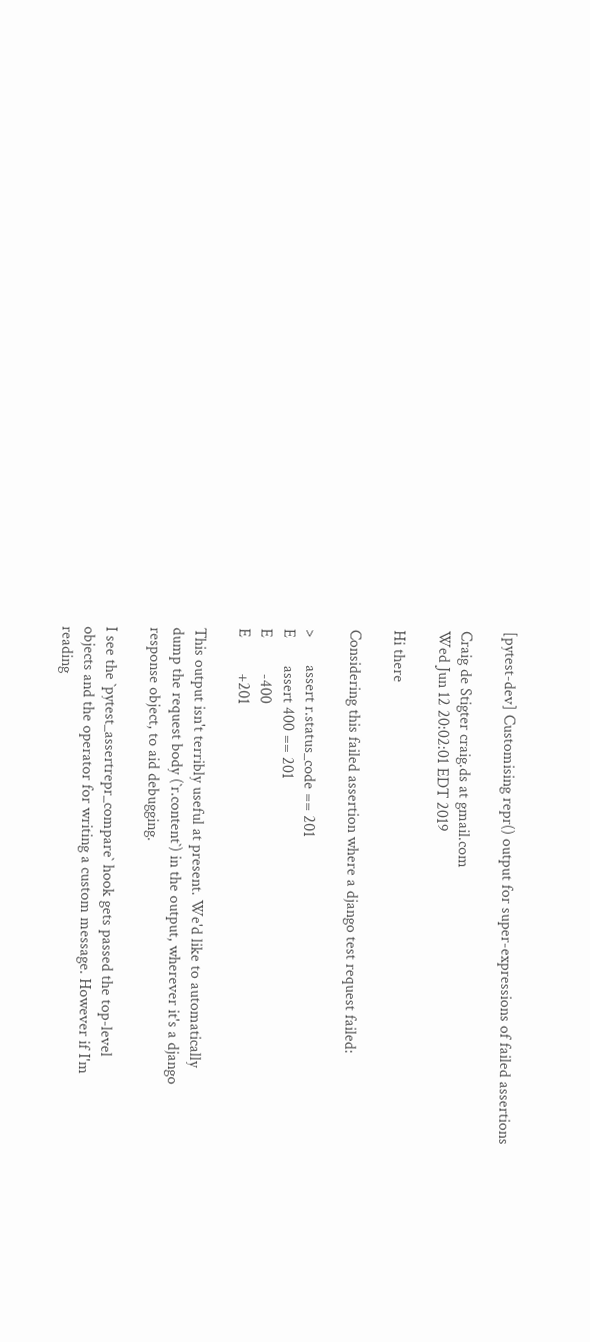[pytest-dev] Customising repr() output for super-expressions of failed assertions

Craig de Stigter craig.ds at gmail.com
Wed Jun 12 20:02:01 EDT 2019

Hi there

Considering this failed assertion where a django test request failed:

>       assert r.status_code == 201
E       assert 400 == 201
E         -400
E         +201

This output isn't terribly useful at present. We'd like to automatically
dump the request body (`r.content`) in the output, wherever it's a django
response object, to aid debugging.

I see the `pytest_assertrepr_compare` hook gets passed the top-level
objects and the operator for writing a custom message. However if I'm
reading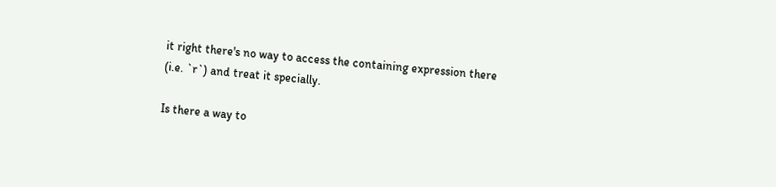it right there's no way to access the containing expression there
(i.e. `r`) and treat it specially.

Is there a way to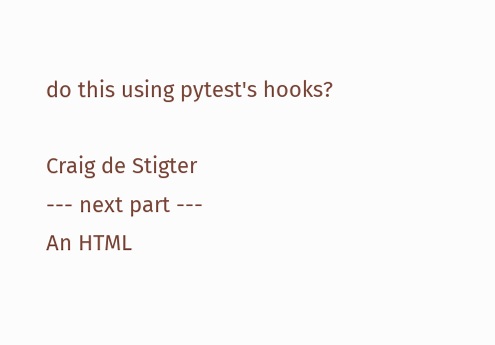do this using pytest's hooks?

Craig de Stigter
--- next part ---
An HTML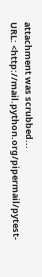attachment was scrubbed...
URL: <http://mail.python.org/pipermail/pytest-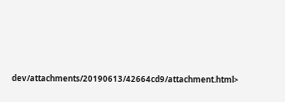dev/attachments/20190613/42664cd9/attachment.html>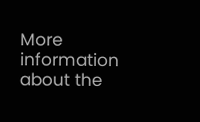More information about the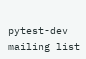pytest-dev mailing list